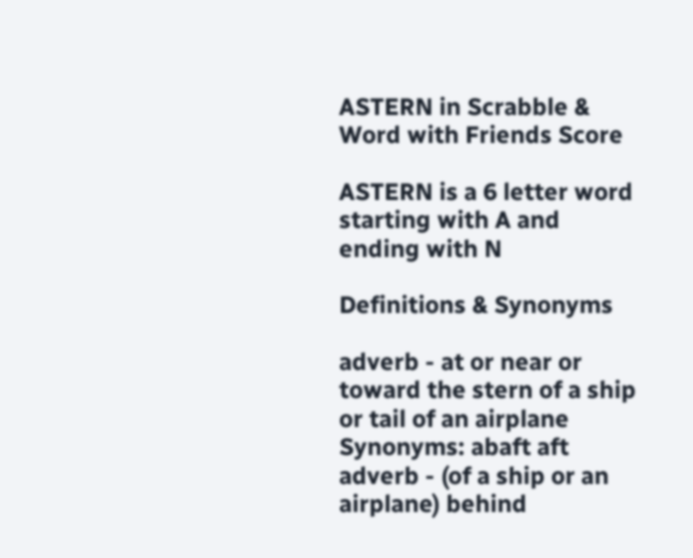ASTERN in Scrabble & Word with Friends Score

ASTERN is a 6 letter word starting with A and ending with N

Definitions & Synonyms

adverb - at or near or toward the stern of a ship or tail of an airplane
Synonyms: abaft aft
adverb - (of a ship or an airplane) behind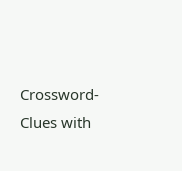Crossword-Clues with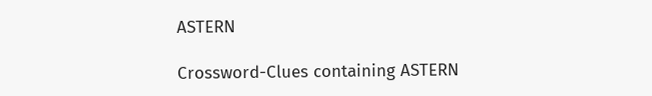ASTERN

Crossword-Clues containing ASTERN